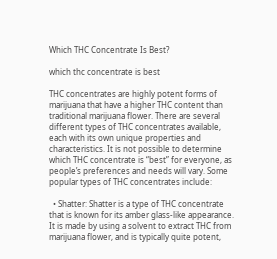Which THC Concentrate Is Best?

which thc concentrate is best

THC concentrates are highly potent forms of marijuana that have a higher THC content than traditional marijuana flower. There are several different types of THC concentrates available, each with its own unique properties and characteristics. It is not possible to determine which THC concentrate is “best” for everyone, as people’s preferences and needs will vary. Some popular types of THC concentrates include:

  • Shatter: Shatter is a type of THC concentrate that is known for its amber glass-like appearance. It is made by using a solvent to extract THC from marijuana flower, and is typically quite potent,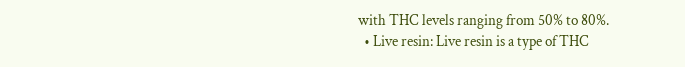with THC levels ranging from 50% to 80%.
  • Live resin: Live resin is a type of THC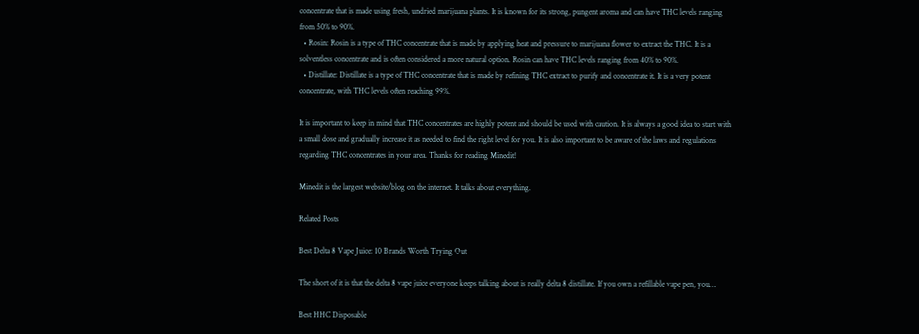concentrate that is made using fresh, undried marijuana plants. It is known for its strong, pungent aroma and can have THC levels ranging from 50% to 90%.
  • Rosin: Rosin is a type of THC concentrate that is made by applying heat and pressure to marijuana flower to extract the THC. It is a solventless concentrate and is often considered a more natural option. Rosin can have THC levels ranging from 40% to 90%.
  • Distillate: Distillate is a type of THC concentrate that is made by refining THC extract to purify and concentrate it. It is a very potent concentrate, with THC levels often reaching 99%.

It is important to keep in mind that THC concentrates are highly potent and should be used with caution. It is always a good idea to start with a small dose and gradually increase it as needed to find the right level for you. It is also important to be aware of the laws and regulations regarding THC concentrates in your area. Thanks for reading Minedit!

Minedit is the largest website/blog on the internet. It talks about everything.

Related Posts

Best Delta 8 Vape Juice: 10 Brands Worth Trying Out

The short of it is that the delta 8 vape juice everyone keeps talking about is really delta 8 distillate. If you own a refillable vape pen, you…

Best HHC Disposable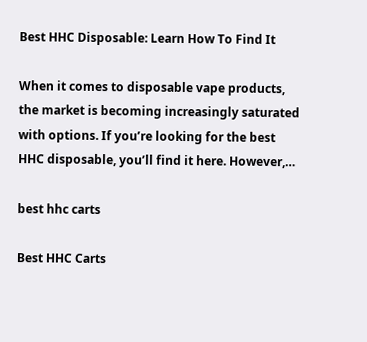Best HHC Disposable: Learn How To Find It

When it comes to disposable vape products, the market is becoming increasingly saturated with options. If you’re looking for the best HHC disposable, you’ll find it here. However,…

best hhc carts

Best HHC Carts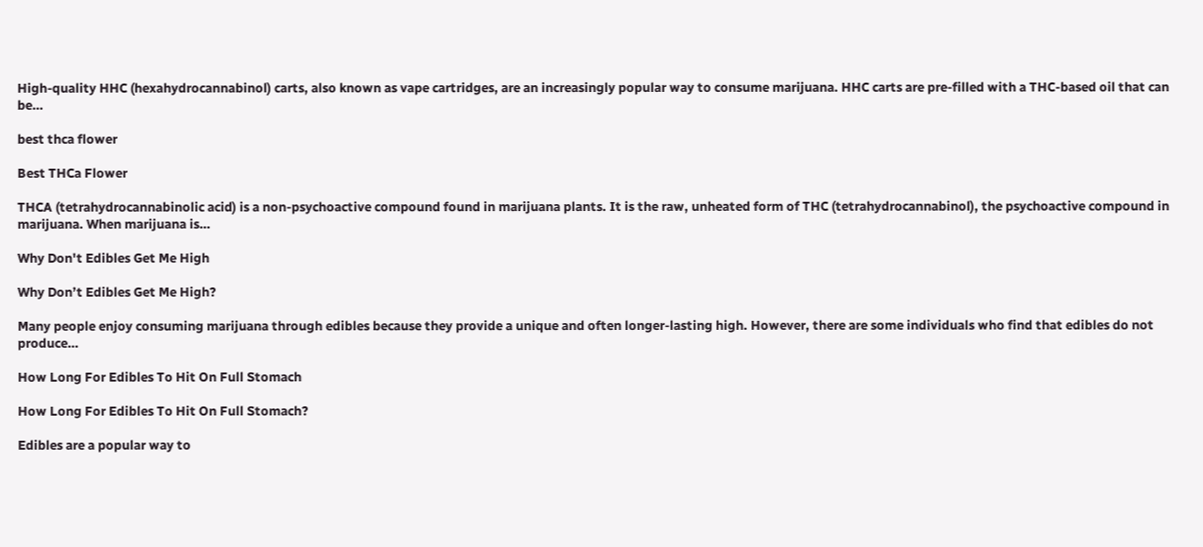High-quality HHC (hexahydrocannabinol) carts, also known as vape cartridges, are an increasingly popular way to consume marijuana. HHC carts are pre-filled with a THC-based oil that can be…

best thca flower

Best THCa Flower

THCA (tetrahydrocannabinolic acid) is a non-psychoactive compound found in marijuana plants. It is the raw, unheated form of THC (tetrahydrocannabinol), the psychoactive compound in marijuana. When marijuana is…

Why Don't Edibles Get Me High

Why Don’t Edibles Get Me High?

Many people enjoy consuming marijuana through edibles because they provide a unique and often longer-lasting high. However, there are some individuals who find that edibles do not produce…

How Long For Edibles To Hit On Full Stomach

How Long For Edibles To Hit On Full Stomach?

Edibles are a popular way to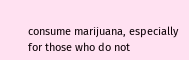consume marijuana, especially for those who do not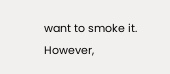want to smoke it. However,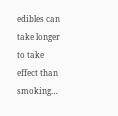edibles can take longer to take effect than smoking…